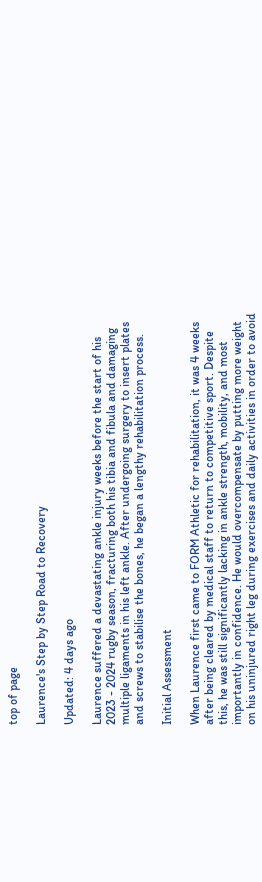top of page

Laurence's Step by Step Road to Recovery

Updated: 4 days ago

Laurence suffered a devastating ankle injury weeks before the start of his 2023 - 2024 rugby season, fracturing both his tibia and fibula and damaging multiple ligaments in his left ankle. After undergoing surgery to insert plates and screws to stabilise the bones, he began a lengthy rehabilitation process.

Initial Assessment

When Laurence first came to FORM Athletic for rehabilitation, it was 4 weeks after being cleared by medical staff to return to competitive sport. Despite this, he was still significantly lacking in ankle strength, mobility, and most importantly in confidence. He would overcompensate by putting more weight on his uninjured right leg during exercises and daily activities in order to avoid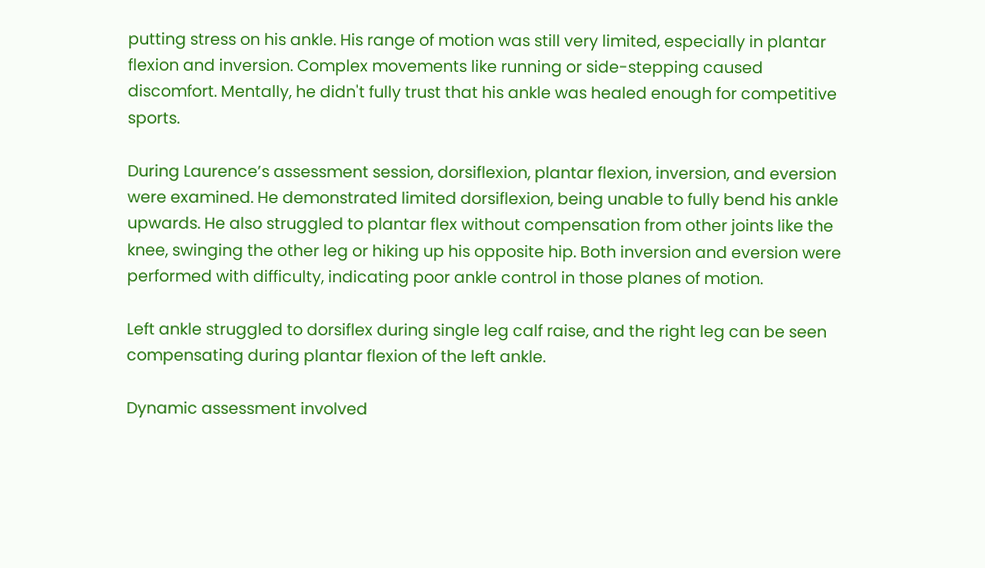putting stress on his ankle. His range of motion was still very limited, especially in plantar flexion and inversion. Complex movements like running or side-stepping caused discomfort. Mentally, he didn't fully trust that his ankle was healed enough for competitive sports.

During Laurence’s assessment session, dorsiflexion, plantar flexion, inversion, and eversion were examined. He demonstrated limited dorsiflexion, being unable to fully bend his ankle upwards. He also struggled to plantar flex without compensation from other joints like the knee, swinging the other leg or hiking up his opposite hip. Both inversion and eversion were performed with difficulty, indicating poor ankle control in those planes of motion.

Left ankle struggled to dorsiflex during single leg calf raise, and the right leg can be seen compensating during plantar flexion of the left ankle.

Dynamic assessment involved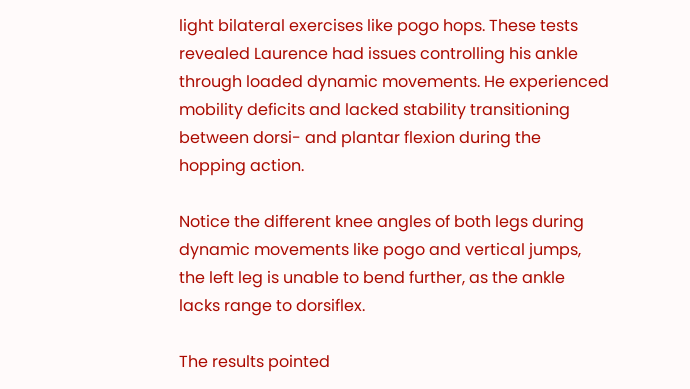light bilateral exercises like pogo hops. These tests revealed Laurence had issues controlling his ankle through loaded dynamic movements. He experienced mobility deficits and lacked stability transitioning between dorsi- and plantar flexion during the hopping action.

Notice the different knee angles of both legs during dynamic movements like pogo and vertical jumps, the left leg is unable to bend further, as the ankle lacks range to dorsiflex.

The results pointed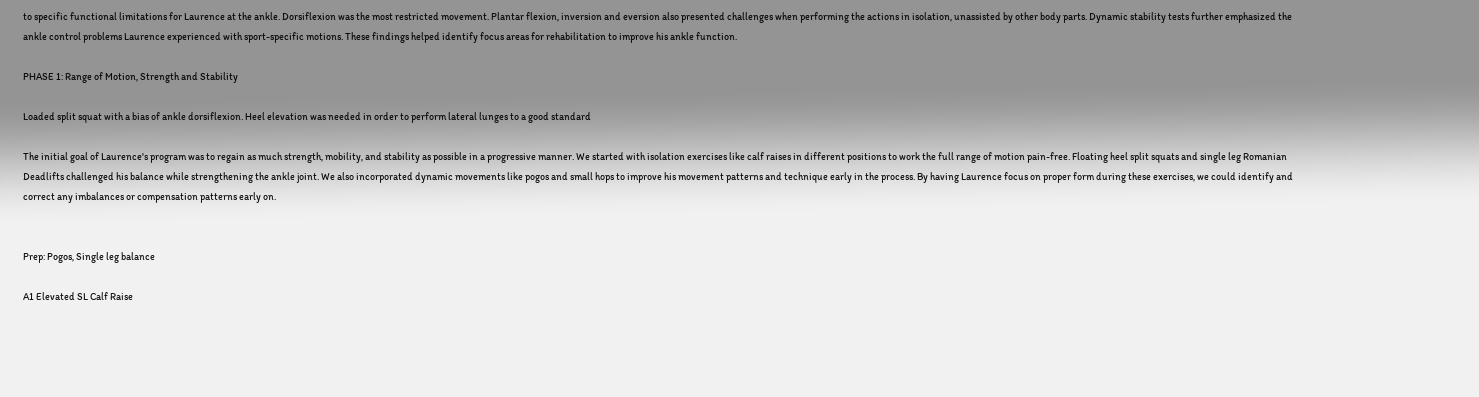to specific functional limitations for Laurence at the ankle. Dorsiflexion was the most restricted movement. Plantar flexion, inversion and eversion also presented challenges when performing the actions in isolation, unassisted by other body parts. Dynamic stability tests further emphasized the ankle control problems Laurence experienced with sport-specific motions. These findings helped identify focus areas for rehabilitation to improve his ankle function.

PHASE 1: Range of Motion, Strength and Stability

Loaded split squat with a bias of ankle dorsiflexion. Heel elevation was needed in order to perform lateral lunges to a good standard

The initial goal of Laurence's program was to regain as much strength, mobility, and stability as possible in a progressive manner. We started with isolation exercises like calf raises in different positions to work the full range of motion pain-free. Floating heel split squats and single leg Romanian Deadlifts challenged his balance while strengthening the ankle joint. We also incorporated dynamic movements like pogos and small hops to improve his movement patterns and technique early in the process. By having Laurence focus on proper form during these exercises, we could identify and correct any imbalances or compensation patterns early on.


Prep: Pogos, Single leg balance

A1 Elevated SL Calf Raise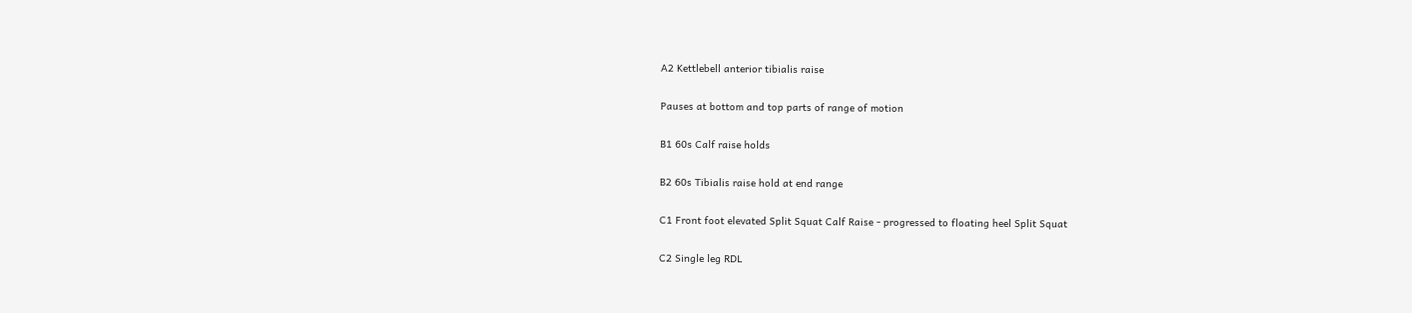A2 Kettlebell anterior tibialis raise

Pauses at bottom and top parts of range of motion

B1 60s Calf raise holds

B2 60s Tibialis raise hold at end range

C1 Front foot elevated Split Squat Calf Raise - progressed to floating heel Split Squat

C2 Single leg RDL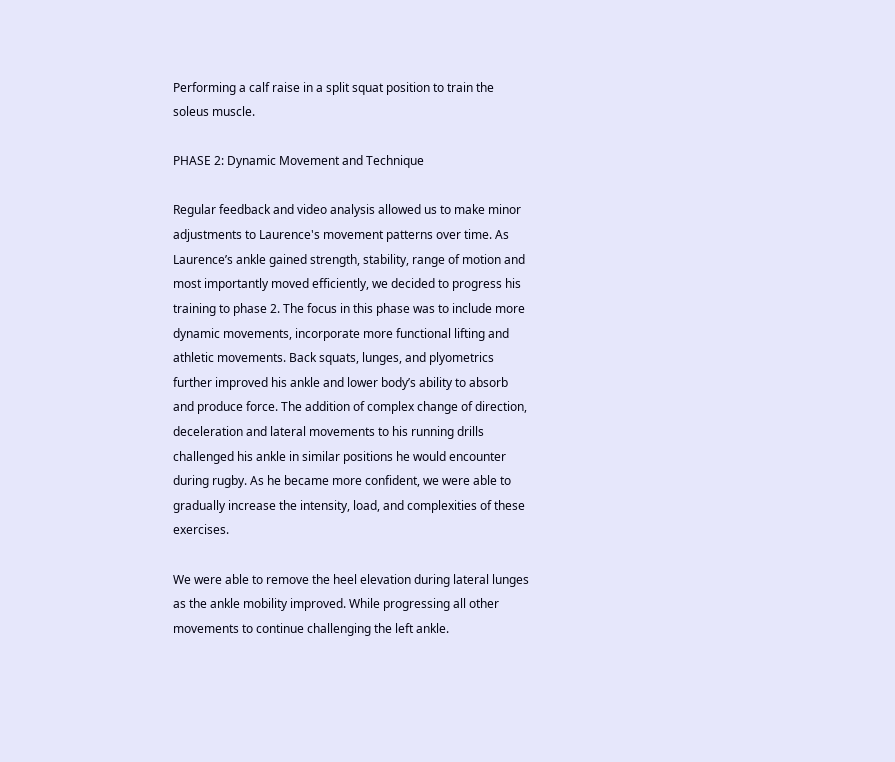Performing a calf raise in a split squat position to train the soleus muscle.

PHASE 2: Dynamic Movement and Technique

Regular feedback and video analysis allowed us to make minor adjustments to Laurence's movement patterns over time. As Laurence’s ankle gained strength, stability, range of motion and most importantly moved efficiently, we decided to progress his training to phase 2. The focus in this phase was to include more dynamic movements, incorporate more functional lifting and athletic movements. Back squats, lunges, and plyometrics further improved his ankle and lower body’s ability to absorb and produce force. The addition of complex change of direction, deceleration and lateral movements to his running drills challenged his ankle in similar positions he would encounter during rugby. As he became more confident, we were able to gradually increase the intensity, load, and complexities of these exercises.

We were able to remove the heel elevation during lateral lunges as the ankle mobility improved. While progressing all other movements to continue challenging the left ankle.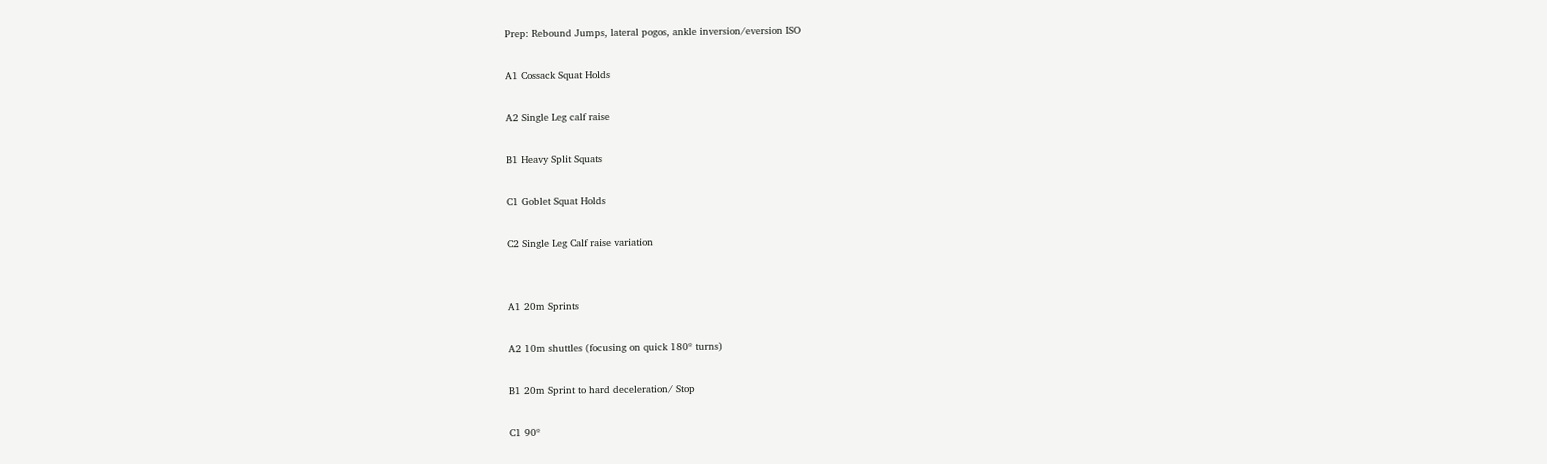Prep: Rebound Jumps, lateral pogos, ankle inversion/eversion ISO

A1 Cossack Squat Holds

A2 Single Leg calf raise

B1 Heavy Split Squats

C1 Goblet Squat Holds

C2 Single Leg Calf raise variation


A1 20m Sprints

A2 10m shuttles (focusing on quick 180º turns)

B1 20m Sprint to hard deceleration/ Stop

C1 90º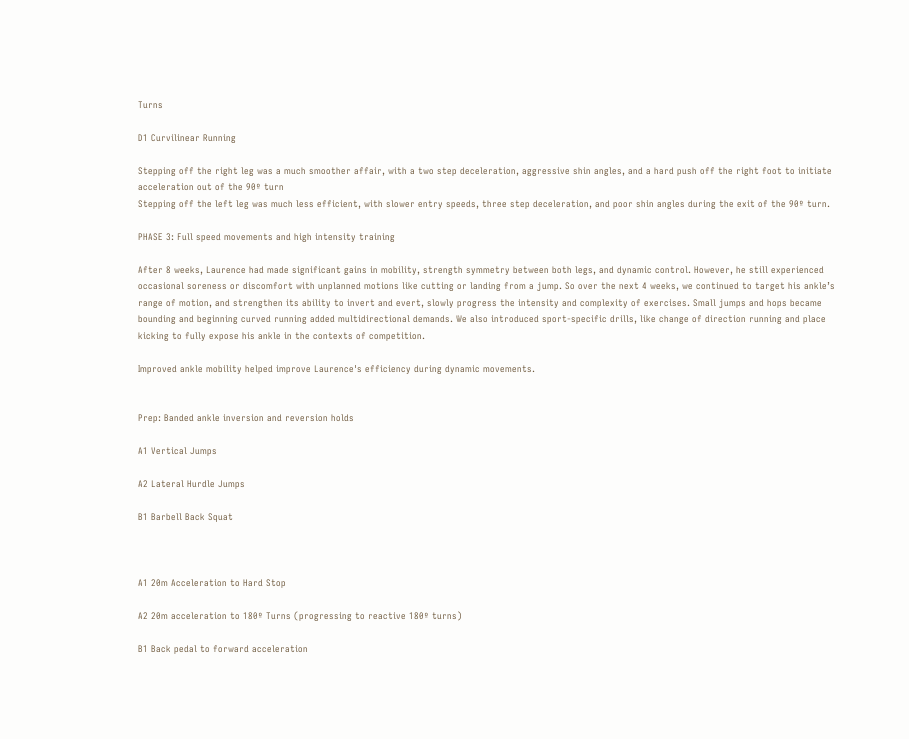Turns

D1 Curvilinear Running

Stepping off the right leg was a much smoother affair, with a two step deceleration, aggressive shin angles, and a hard push off the right foot to initiate acceleration out of the 90º turn
Stepping off the left leg was much less efficient, with slower entry speeds, three step deceleration, and poor shin angles during the exit of the 90º turn.

PHASE 3: Full speed movements and high intensity training

After 8 weeks, Laurence had made significant gains in mobility, strength symmetry between both legs, and dynamic control. However, he still experienced occasional soreness or discomfort with unplanned motions like cutting or landing from a jump. So over the next 4 weeks, we continued to target his ankle’s range of motion, and strengthen its ability to invert and evert, slowly progress the intensity and complexity of exercises. Small jumps and hops became bounding and beginning curved running added multidirectional demands. We also introduced sport-specific drills, like change of direction running and place kicking to fully expose his ankle in the contexts of competition.

Improved ankle mobility helped improve Laurence's efficiency during dynamic movements.


Prep: Banded ankle inversion and reversion holds

A1 Vertical Jumps

A2 Lateral Hurdle Jumps

B1 Barbell Back Squat



A1 20m Acceleration to Hard Stop

A2 20m acceleration to 180º Turns (progressing to reactive 180º turns)

B1 Back pedal to forward acceleration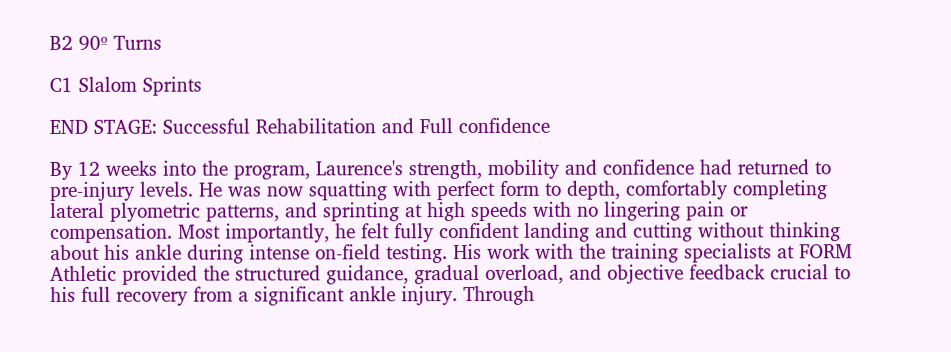B2 90º Turns

C1 Slalom Sprints

END STAGE: Successful Rehabilitation and Full confidence

By 12 weeks into the program, Laurence's strength, mobility and confidence had returned to pre-injury levels. He was now squatting with perfect form to depth, comfortably completing lateral plyometric patterns, and sprinting at high speeds with no lingering pain or compensation. Most importantly, he felt fully confident landing and cutting without thinking about his ankle during intense on-field testing. His work with the training specialists at FORM Athletic provided the structured guidance, gradual overload, and objective feedback crucial to his full recovery from a significant ankle injury. Through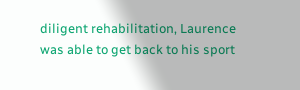diligent rehabilitation, Laurence was able to get back to his sport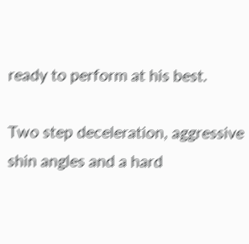ready to perform at his best.

Two step deceleration, aggressive shin angles and a hard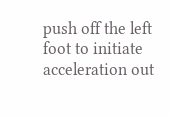push off the left foot to initiate acceleration out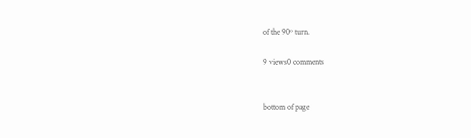of the 90º turn.

9 views0 comments


bottom of page